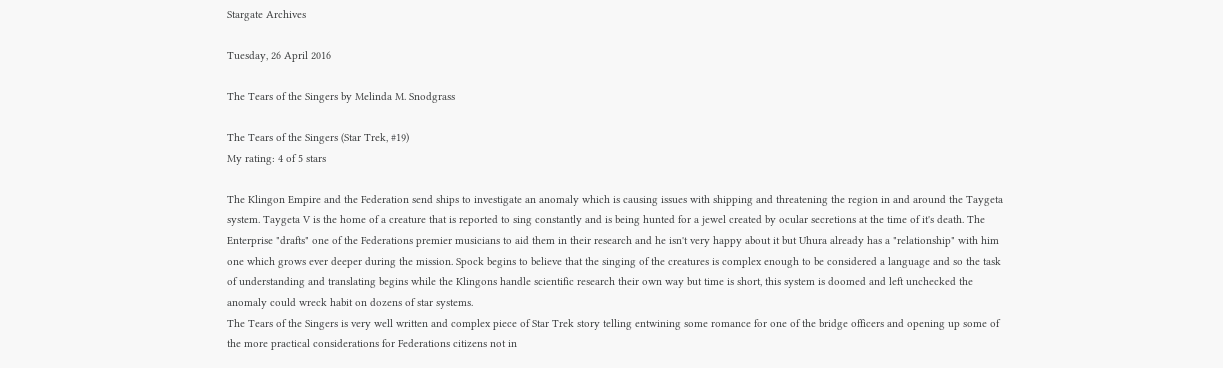Stargate Archives

Tuesday, 26 April 2016

The Tears of the Singers by Melinda M. Snodgrass

The Tears of the Singers (Star Trek, #19)
My rating: 4 of 5 stars

The Klingon Empire and the Federation send ships to investigate an anomaly which is causing issues with shipping and threatening the region in and around the Taygeta system. Taygeta V is the home of a creature that is reported to sing constantly and is being hunted for a jewel created by ocular secretions at the time of it's death. The Enterprise "drafts" one of the Federations premier musicians to aid them in their research and he isn't very happy about it but Uhura already has a "relationship" with him one which grows ever deeper during the mission. Spock begins to believe that the singing of the creatures is complex enough to be considered a language and so the task of understanding and translating begins while the Klingons handle scientific research their own way but time is short, this system is doomed and left unchecked the anomaly could wreck habit on dozens of star systems.
The Tears of the Singers is very well written and complex piece of Star Trek story telling entwining some romance for one of the bridge officers and opening up some of the more practical considerations for Federations citizens not in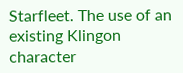Starfleet. The use of an existing Klingon character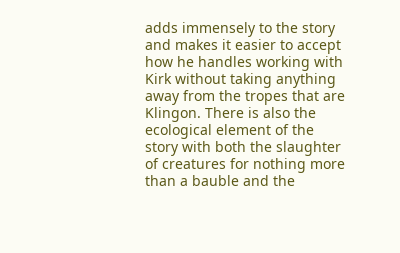adds immensely to the story and makes it easier to accept how he handles working with Kirk without taking anything away from the tropes that are Klingon. There is also the ecological element of the story with both the slaughter of creatures for nothing more than a bauble and the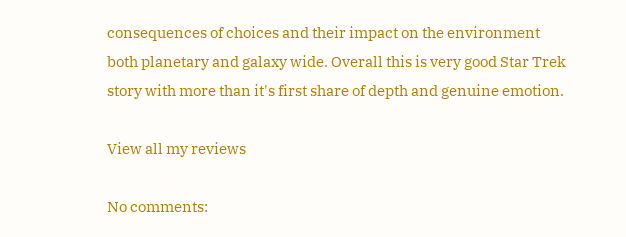consequences of choices and their impact on the environment both planetary and galaxy wide. Overall this is very good Star Trek story with more than it's first share of depth and genuine emotion.

View all my reviews

No comments: